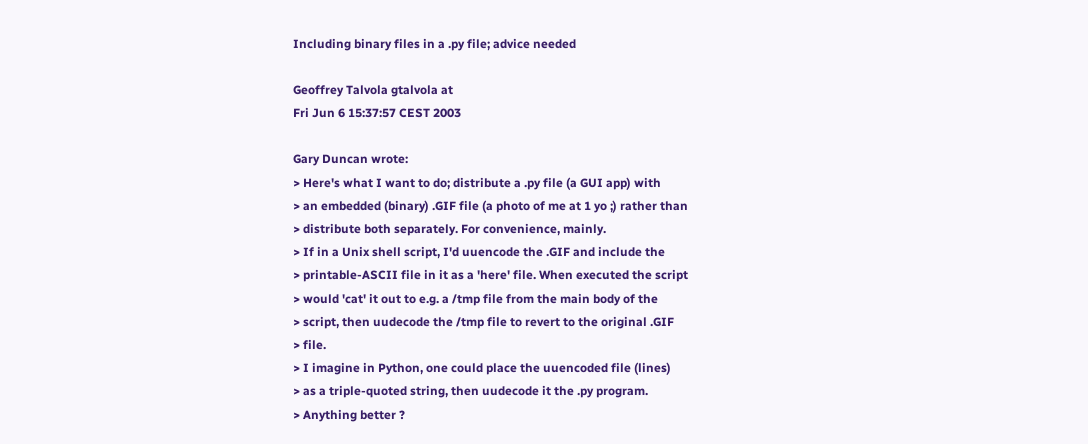Including binary files in a .py file; advice needed

Geoffrey Talvola gtalvola at
Fri Jun 6 15:37:57 CEST 2003

Gary Duncan wrote:
> Here's what I want to do; distribute a .py file (a GUI app) with
> an embedded (binary) .GIF file (a photo of me at 1 yo ;) rather than
> distribute both separately. For convenience, mainly.
> If in a Unix shell script, I'd uuencode the .GIF and include the
> printable-ASCII file in it as a 'here' file. When executed the script
> would 'cat' it out to e.g. a /tmp file from the main body of the
> script, then uudecode the /tmp file to revert to the original .GIF
> file.
> I imagine in Python, one could place the uuencoded file (lines)
> as a triple-quoted string, then uudecode it the .py program.
> Anything better ?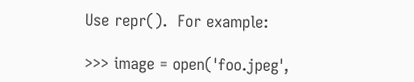Use repr().  For example:

>>> image = open('foo.jpeg',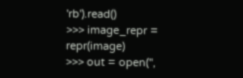'rb').read()
>>> image_repr = repr(image)
>>> out = open('',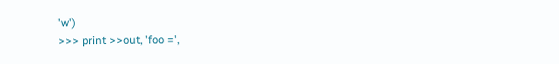'w')
>>> print >>out, 'foo =',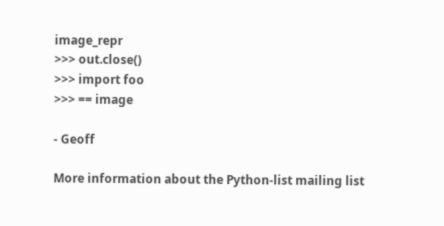image_repr
>>> out.close()
>>> import foo
>>> == image

- Geoff

More information about the Python-list mailing list